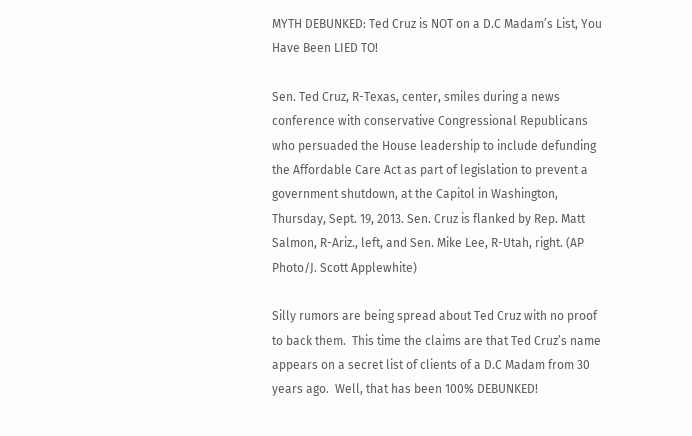MYTH DEBUNKED: Ted Cruz is NOT on a D.C Madam’s List, You Have Been LIED TO!

Sen. Ted Cruz, R-Texas, center, smiles during a news conference with conservative Congressional Republicans who persuaded the House leadership to include defunding the Affordable Care Act as part of legislation to prevent a government shutdown, at the Capitol in Washington, Thursday, Sept. 19, 2013. Sen. Cruz is flanked by Rep. Matt Salmon, R-Ariz., left, and Sen. Mike Lee, R-Utah, right. (AP Photo/J. Scott Applewhite)

Silly rumors are being spread about Ted Cruz with no proof to back them.  This time the claims are that Ted Cruz’s name appears on a secret list of clients of a D.C Madam from 30 years ago.  Well, that has been 100% DEBUNKED!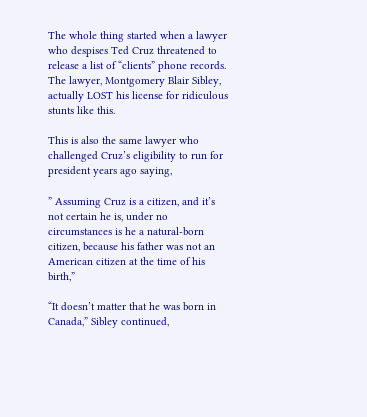The whole thing started when a lawyer who despises Ted Cruz threatened to release a list of “clients” phone records. The lawyer, Montgomery Blair Sibley,  actually LOST his license for ridiculous stunts like this.

This is also the same lawyer who challenged Cruz’s eligibility to run for president years ago saying,

” Assuming Cruz is a citizen, and it’s not certain he is, under no circumstances is he a natural-born citizen, because his father was not an American citizen at the time of his birth,”

“It doesn’t matter that he was born in Canada,” Sibley continued,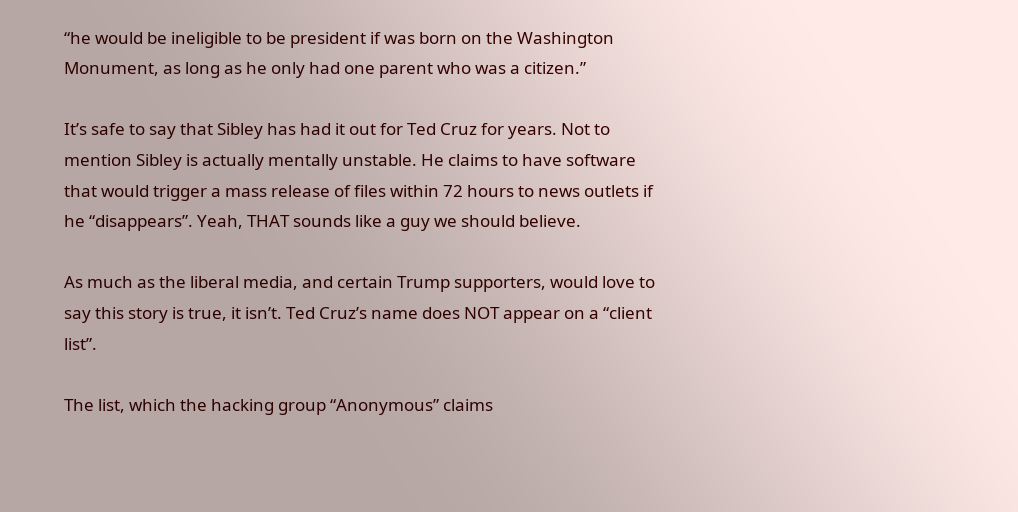“he would be ineligible to be president if was born on the Washington Monument, as long as he only had one parent who was a citizen.”

It’s safe to say that Sibley has had it out for Ted Cruz for years. Not to mention Sibley is actually mentally unstable. He claims to have software that would trigger a mass release of files within 72 hours to news outlets if he “disappears”. Yeah, THAT sounds like a guy we should believe.

As much as the liberal media, and certain Trump supporters, would love to say this story is true, it isn’t. Ted Cruz’s name does NOT appear on a “client list”.

The list, which the hacking group “Anonymous” claims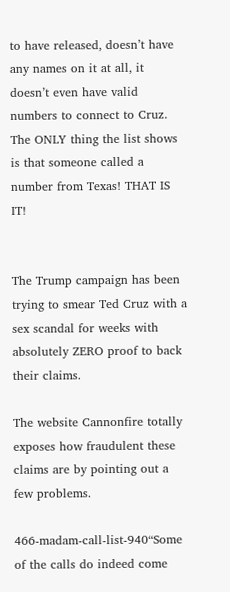to have released, doesn’t have any names on it at all, it doesn’t even have valid numbers to connect to Cruz. The ONLY thing the list shows is that someone called a number from Texas! THAT IS IT!


The Trump campaign has been trying to smear Ted Cruz with a sex scandal for weeks with absolutely ZERO proof to back their claims.

The website Cannonfire totally exposes how fraudulent these claims are by pointing out a few problems.

466-madam-call-list-940“Some of the calls do indeed come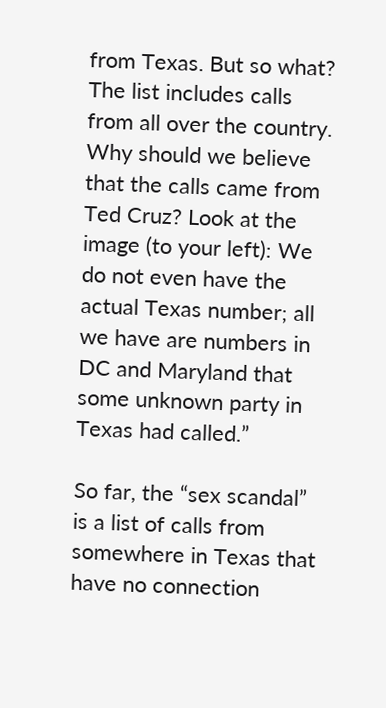from Texas. But so what? The list includes calls from all over the country. Why should we believe that the calls came from Ted Cruz? Look at the image (to your left): We do not even have the actual Texas number; all we have are numbers in DC and Maryland that some unknown party in Texas had called.”

So far, the “sex scandal” is a list of calls from somewhere in Texas that have no connection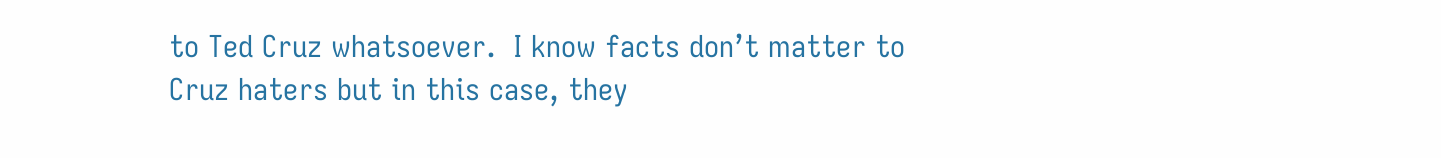to Ted Cruz whatsoever.  I know facts don’t matter to Cruz haters but in this case, they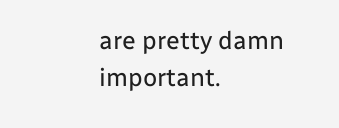are pretty damn important.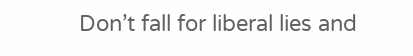Don’t fall for liberal lies and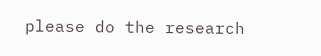please do the research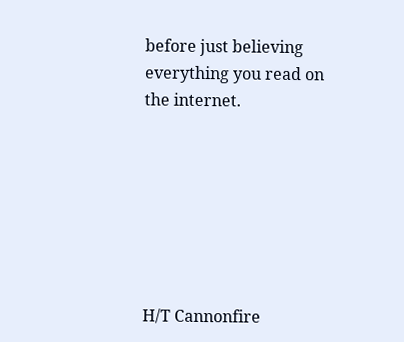before just believing everything you read on the internet.







H/T Cannonfire